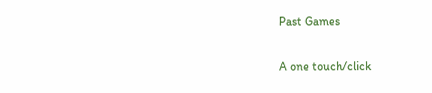Past Games

A one touch/click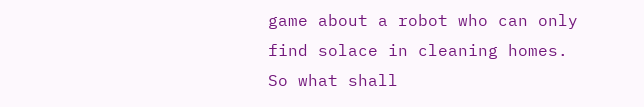game about a robot who can only find solace in cleaning homes. So what shall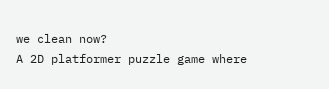we clean now?
A 2D platformer puzzle game where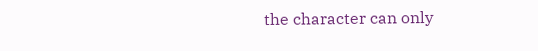the character can only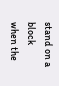stand on a block when the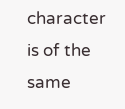character is of the same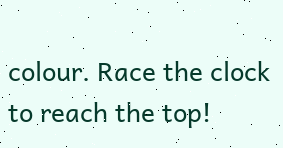colour. Race the clock to reach the top!